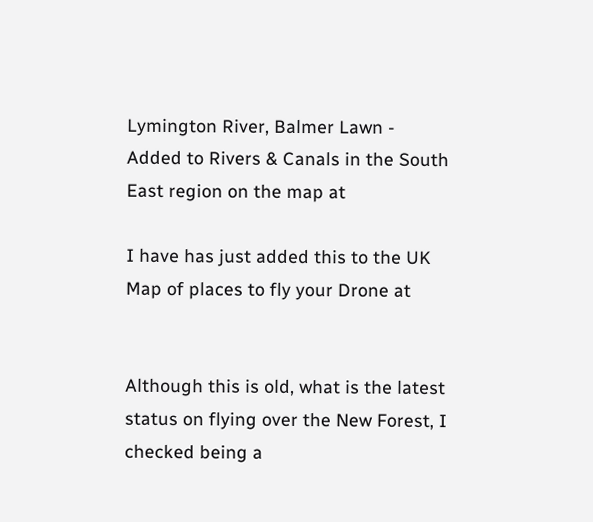Lymington River, Balmer Lawn - Added to Rivers & Canals in the South East region on the map at

I have has just added this to the UK Map of places to fly your Drone at


Although this is old, what is the latest status on flying over the New Forest, I checked being a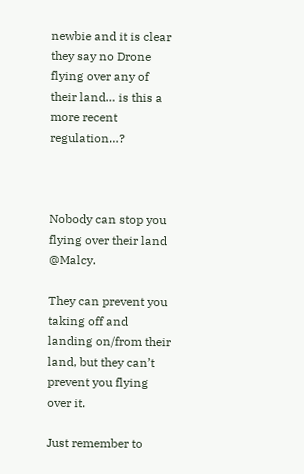newbie and it is clear they say no Drone flying over any of their land… is this a more recent regulation…?



Nobody can stop you flying over their land @Malcy.

They can prevent you taking off and landing on/from their land, but they can’t prevent you flying over it.

Just remember to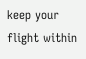keep your flight within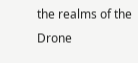the realms of the Drone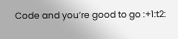Code and you’re good to go :+1:t2: